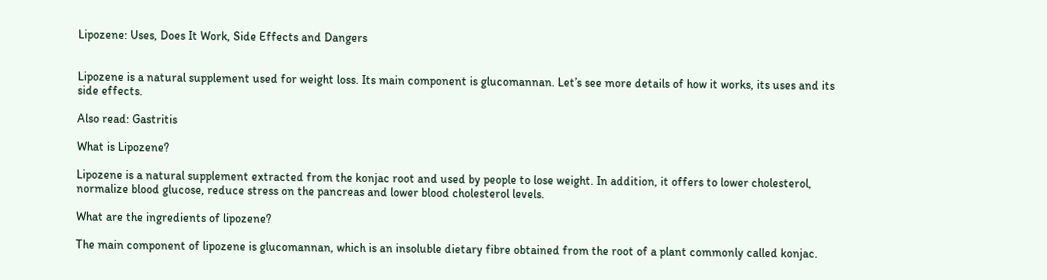Lipozene: Uses, Does It Work, Side Effects and Dangers


Lipozene is a natural supplement used for weight loss. Its main component is glucomannan. Let’s see more details of how it works, its uses and its side effects.

Also read: Gastritis

What is Lipozene?

Lipozene is a natural supplement extracted from the konjac root and used by people to lose weight. In addition, it offers to lower cholesterol, normalize blood glucose, reduce stress on the pancreas and lower blood cholesterol levels.

What are the ingredients of lipozene?

The main component of lipozene is glucomannan, which is an insoluble dietary fibre obtained from the root of a plant commonly called konjac.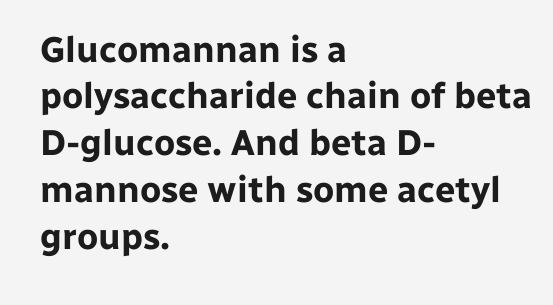Glucomannan is a polysaccharide chain of beta D-glucose. And beta D-mannose with some acetyl groups.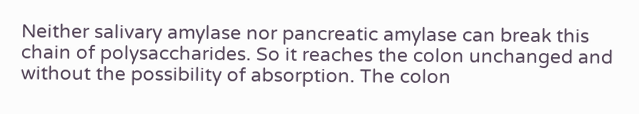Neither salivary amylase nor pancreatic amylase can break this chain of polysaccharides. So it reaches the colon unchanged and without the possibility of absorption. The colon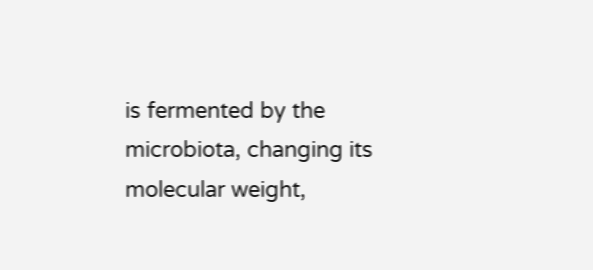is fermented by the microbiota, changing its molecular weight,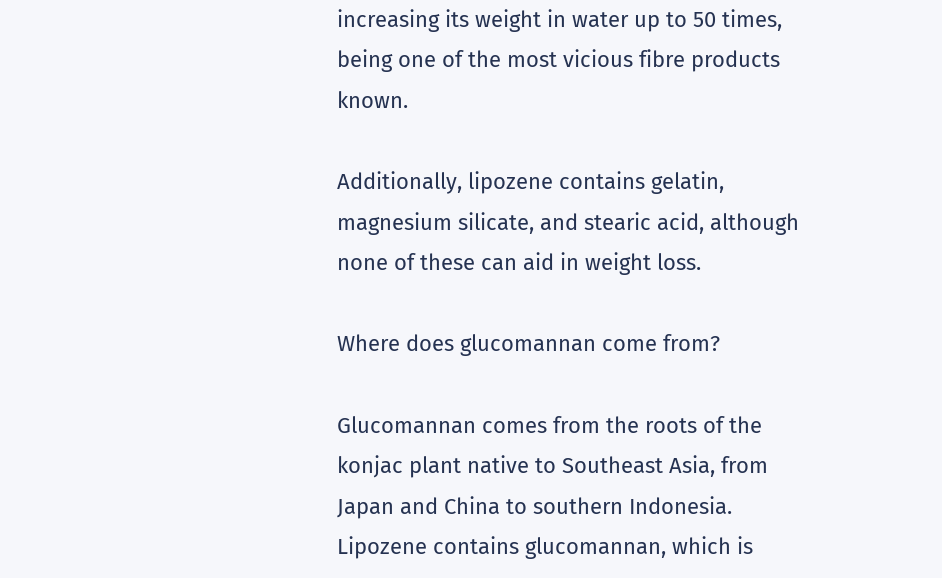increasing its weight in water up to 50 times, being one of the most vicious fibre products known.

Additionally, lipozene contains gelatin, magnesium silicate, and stearic acid, although none of these can aid in weight loss.

Where does glucomannan come from?

Glucomannan comes from the roots of the konjac plant native to Southeast Asia, from Japan and China to southern Indonesia. Lipozene contains glucomannan, which is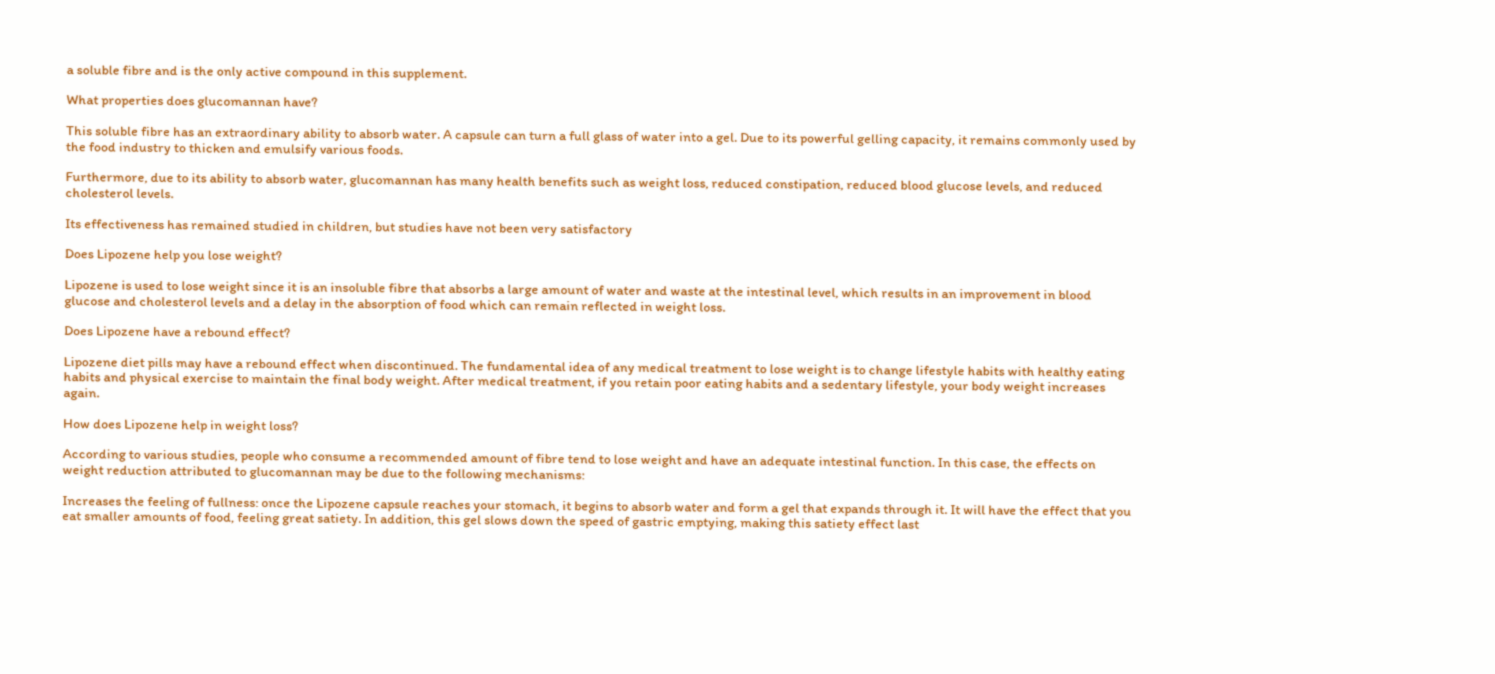a soluble fibre and is the only active compound in this supplement.

What properties does glucomannan have?

This soluble fibre has an extraordinary ability to absorb water. A capsule can turn a full glass of water into a gel. Due to its powerful gelling capacity, it remains commonly used by the food industry to thicken and emulsify various foods.

Furthermore, due to its ability to absorb water, glucomannan has many health benefits such as weight loss, reduced constipation, reduced blood glucose levels, and reduced cholesterol levels.

Its effectiveness has remained studied in children, but studies have not been very satisfactory

Does Lipozene help you lose weight?

Lipozene is used to lose weight since it is an insoluble fibre that absorbs a large amount of water and waste at the intestinal level, which results in an improvement in blood glucose and cholesterol levels and a delay in the absorption of food which can remain reflected in weight loss.

Does Lipozene have a rebound effect?

Lipozene diet pills may have a rebound effect when discontinued. The fundamental idea of any medical treatment to lose weight is to change lifestyle habits with healthy eating habits and physical exercise to maintain the final body weight. After medical treatment, if you retain poor eating habits and a sedentary lifestyle, your body weight increases again.

How does Lipozene help in weight loss?

According to various studies, people who consume a recommended amount of fibre tend to lose weight and have an adequate intestinal function. In this case, the effects on weight reduction attributed to glucomannan may be due to the following mechanisms:

Increases the feeling of fullness: once the Lipozene capsule reaches your stomach, it begins to absorb water and form a gel that expands through it. It will have the effect that you eat smaller amounts of food, feeling great satiety. In addition, this gel slows down the speed of gastric emptying, making this satiety effect last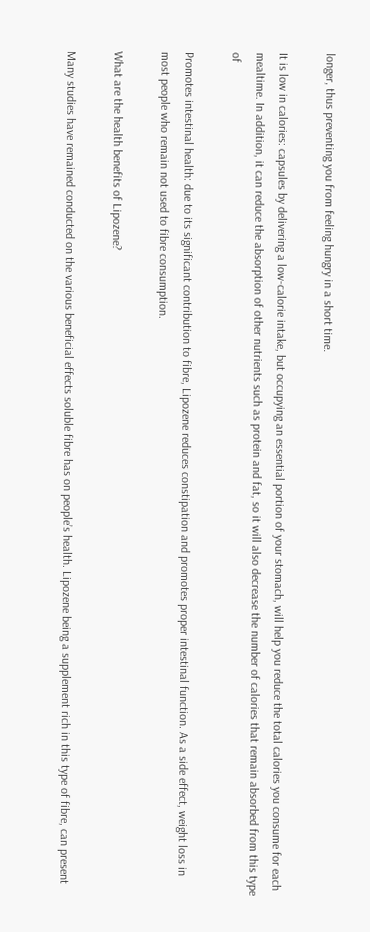longer, thus preventing you from feeling hungry in a short time.

It is low in calories: capsules by delivering a low-calorie intake, but occupying an essential portion of your stomach, will help you reduce the total calories you consume for each mealtime. In addition, it can reduce the absorption of other nutrients such as protein and fat, so it will also decrease the number of calories that remain absorbed from this type of

Promotes intestinal health: due to its significant contribution to fibre, Lipozene reduces constipation and promotes proper intestinal function. As a side effect, weight loss in most people who remain not used to fibre consumption.

What are the health benefits of Lipozene?

Many studies have remained conducted on the various beneficial effects soluble fibre has on people’s health. Lipozene being a supplement rich in this type of fibre, can present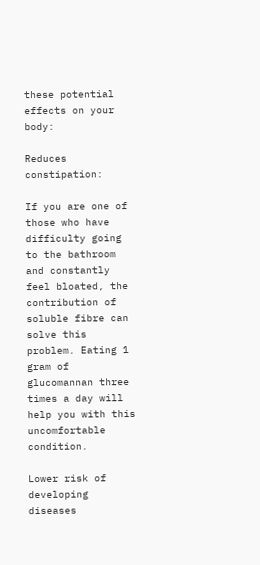these potential effects on your body:

Reduces constipation:

If you are one of those who have difficulty going to the bathroom and constantly feel bloated, the contribution of soluble fibre can solve this problem. Eating 1 gram of glucomannan three times a day will help you with this uncomfortable condition.

Lower risk of developing diseases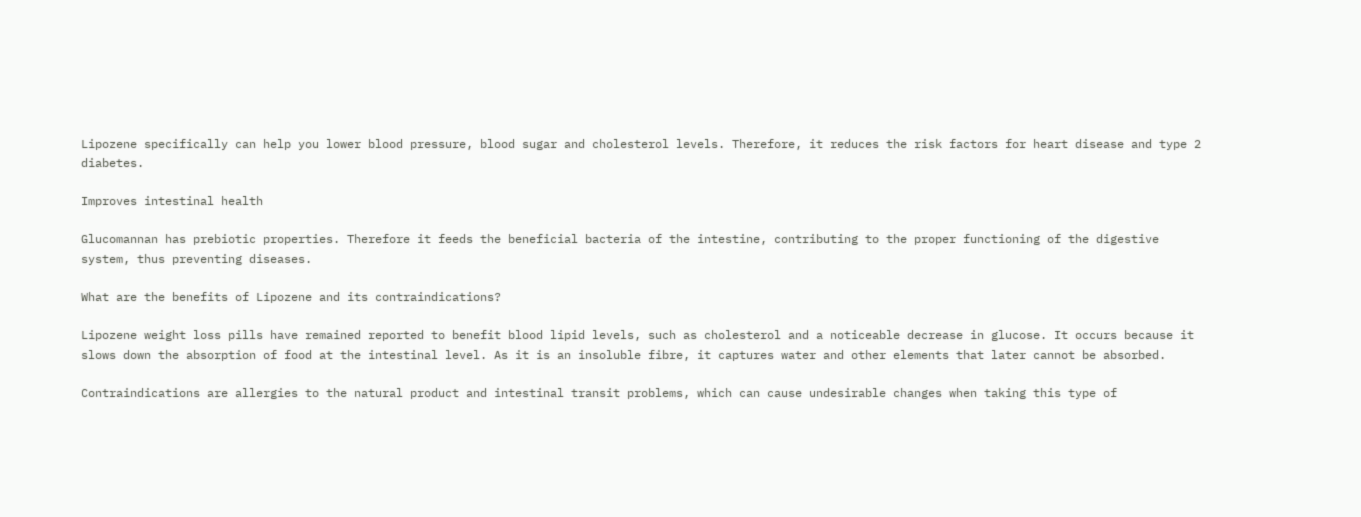Lipozene specifically can help you lower blood pressure, blood sugar and cholesterol levels. Therefore, it reduces the risk factors for heart disease and type 2 diabetes.

Improves intestinal health

Glucomannan has prebiotic properties. Therefore it feeds the beneficial bacteria of the intestine, contributing to the proper functioning of the digestive system, thus preventing diseases.

What are the benefits of Lipozene and its contraindications?

Lipozene weight loss pills have remained reported to benefit blood lipid levels, such as cholesterol and a noticeable decrease in glucose. It occurs because it slows down the absorption of food at the intestinal level. As it is an insoluble fibre, it captures water and other elements that later cannot be absorbed.

Contraindications are allergies to the natural product and intestinal transit problems, which can cause undesirable changes when taking this type of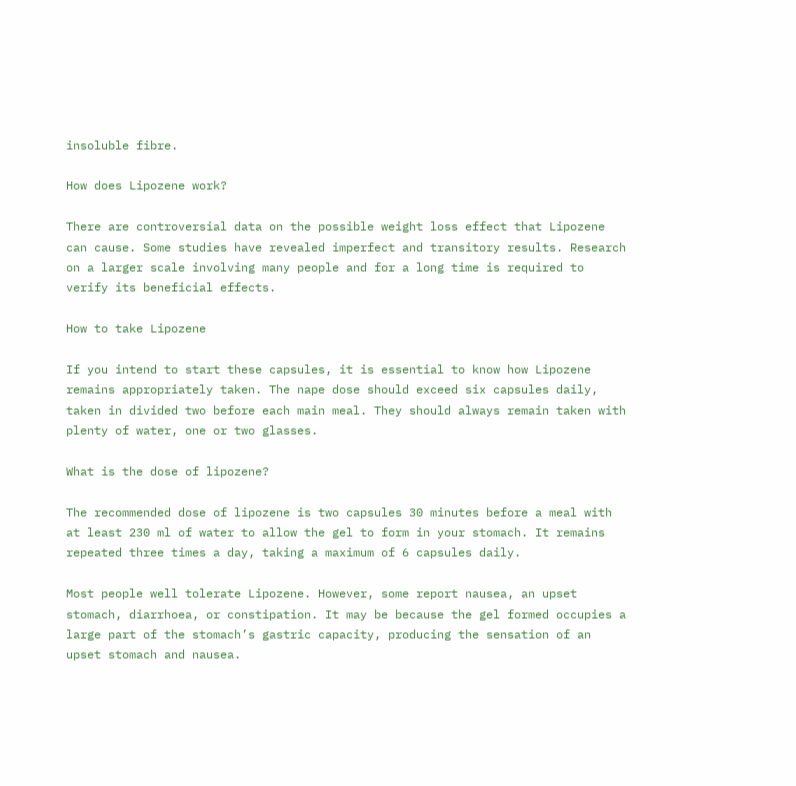insoluble fibre.

How does Lipozene work?

There are controversial data on the possible weight loss effect that Lipozene can cause. Some studies have revealed imperfect and transitory results. Research on a larger scale involving many people and for a long time is required to verify its beneficial effects.

How to take Lipozene

If you intend to start these capsules, it is essential to know how Lipozene remains appropriately taken. The nape dose should exceed six capsules daily, taken in divided two before each main meal. They should always remain taken with plenty of water, one or two glasses.

What is the dose of lipozene?

The recommended dose of lipozene is two capsules 30 minutes before a meal with at least 230 ml of water to allow the gel to form in your stomach. It remains repeated three times a day, taking a maximum of 6 capsules daily.

Most people well tolerate Lipozene. However, some report nausea, an upset stomach, diarrhoea, or constipation. It may be because the gel formed occupies a large part of the stomach’s gastric capacity, producing the sensation of an upset stomach and nausea.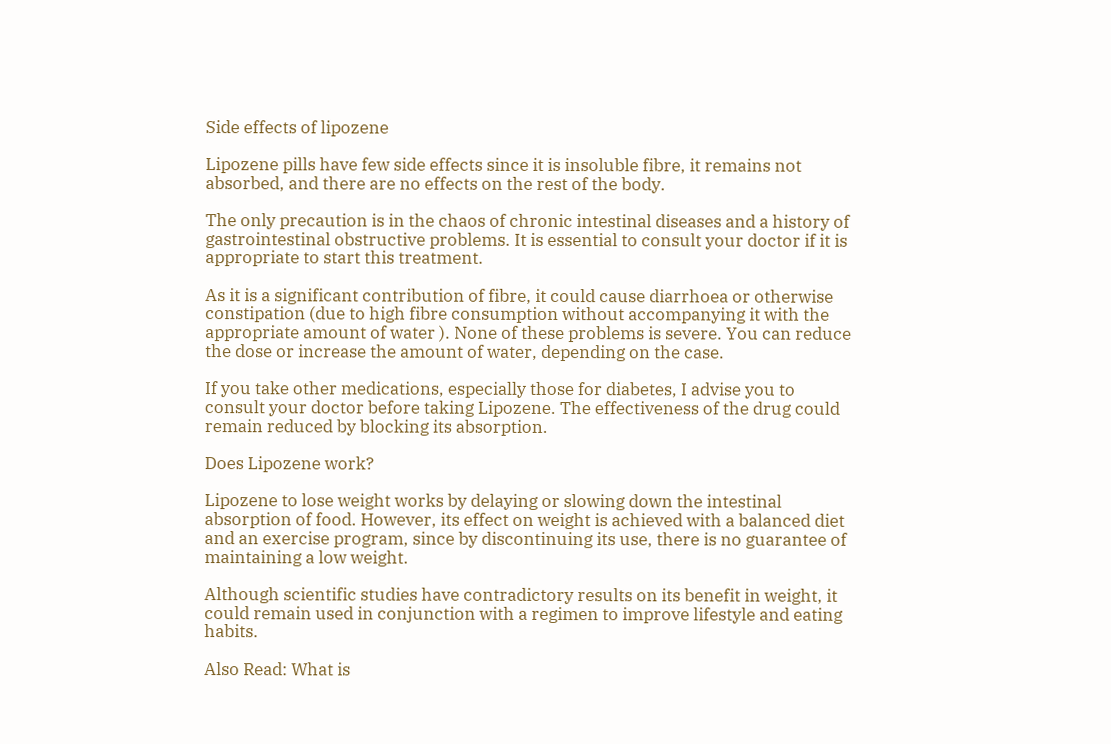Side effects of lipozene

Lipozene pills have few side effects since it is insoluble fibre, it remains not absorbed, and there are no effects on the rest of the body.

The only precaution is in the chaos of chronic intestinal diseases and a history of gastrointestinal obstructive problems. It is essential to consult your doctor if it is appropriate to start this treatment.

As it is a significant contribution of fibre, it could cause diarrhoea or otherwise constipation (due to high fibre consumption without accompanying it with the appropriate amount of water ). None of these problems is severe. You can reduce the dose or increase the amount of water, depending on the case.

If you take other medications, especially those for diabetes, I advise you to consult your doctor before taking Lipozene. The effectiveness of the drug could remain reduced by blocking its absorption.

Does Lipozene work?

Lipozene to lose weight works by delaying or slowing down the intestinal absorption of food. However, its effect on weight is achieved with a balanced diet and an exercise program, since by discontinuing its use, there is no guarantee of maintaining a low weight.

Although scientific studies have contradictory results on its benefit in weight, it could remain used in conjunction with a regimen to improve lifestyle and eating habits.

Also Read: What is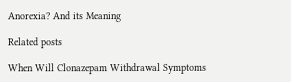Anorexia? And its Meaning

Related posts

When Will Clonazepam Withdrawal Symptoms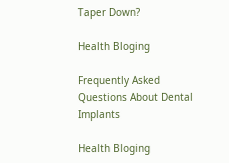Taper Down?

Health Bloging

Frequently Asked Questions About Dental Implants

Health Bloging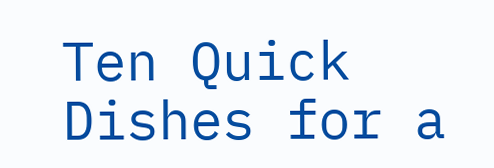Ten Quick Dishes for a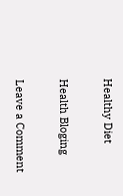Healthy Diet

Health Bloging

Leave a Comment